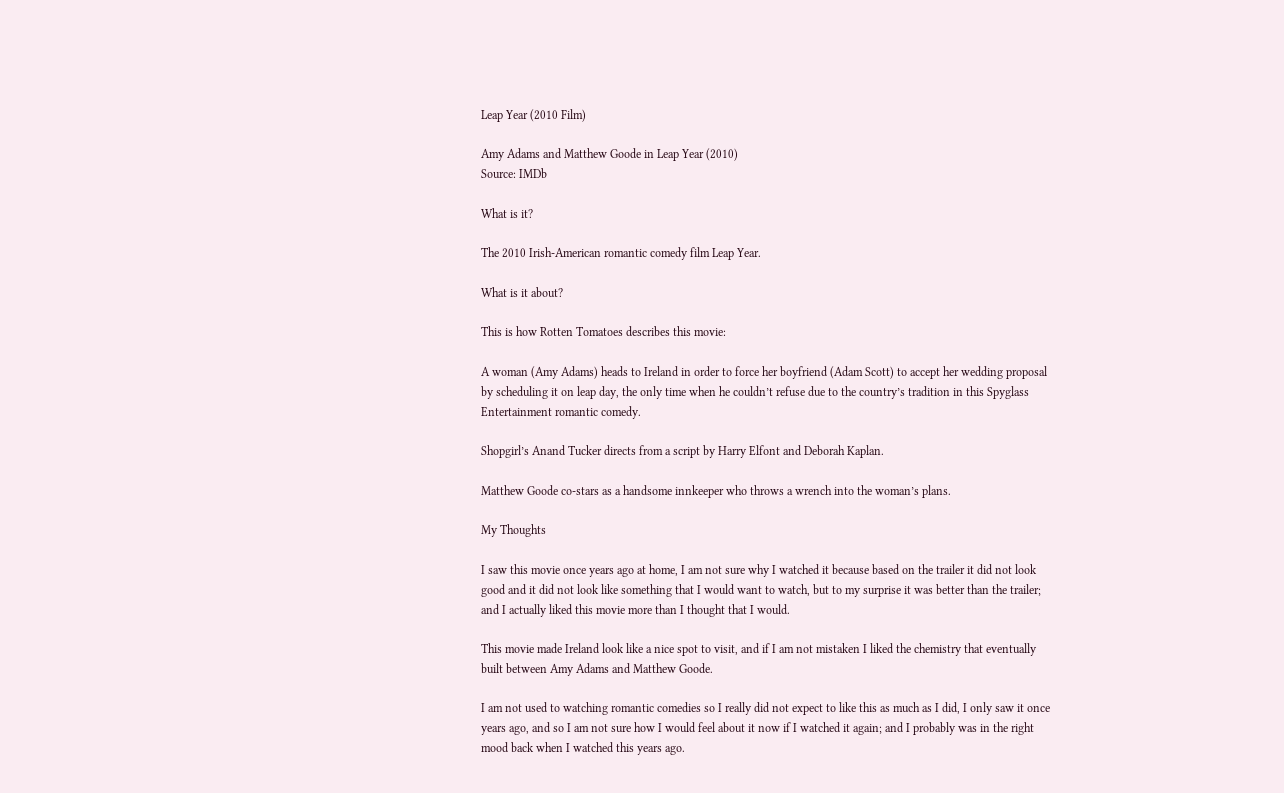Leap Year (2010 Film)

Amy Adams and Matthew Goode in Leap Year (2010)
Source: IMDb

What is it?

The 2010 Irish-American romantic comedy film Leap Year.

What is it about?

This is how Rotten Tomatoes describes this movie:

A woman (Amy Adams) heads to Ireland in order to force her boyfriend (Adam Scott) to accept her wedding proposal by scheduling it on leap day, the only time when he couldn’t refuse due to the country’s tradition in this Spyglass Entertainment romantic comedy.

Shopgirl’s Anand Tucker directs from a script by Harry Elfont and Deborah Kaplan.

Matthew Goode co-stars as a handsome innkeeper who throws a wrench into the woman’s plans.

My Thoughts

I saw this movie once years ago at home, I am not sure why I watched it because based on the trailer it did not look good and it did not look like something that I would want to watch, but to my surprise it was better than the trailer; and I actually liked this movie more than I thought that I would.

This movie made Ireland look like a nice spot to visit, and if I am not mistaken I liked the chemistry that eventually built between Amy Adams and Matthew Goode.

I am not used to watching romantic comedies so I really did not expect to like this as much as I did, I only saw it once years ago, and so I am not sure how I would feel about it now if I watched it again; and I probably was in the right mood back when I watched this years ago.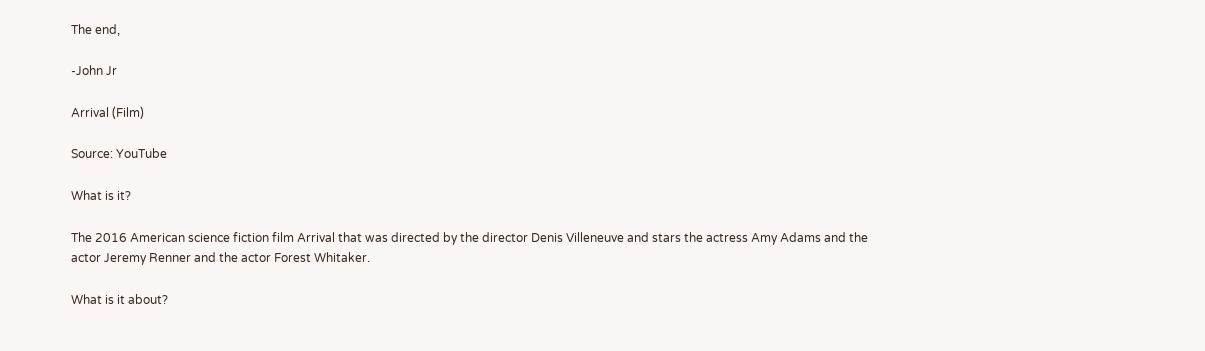The end,

-John Jr

Arrival (Film)

Source: YouTube

What is it?

The 2016 American science fiction film Arrival that was directed by the director Denis Villeneuve and stars the actress Amy Adams and the actor Jeremy Renner and the actor Forest Whitaker.

What is it about?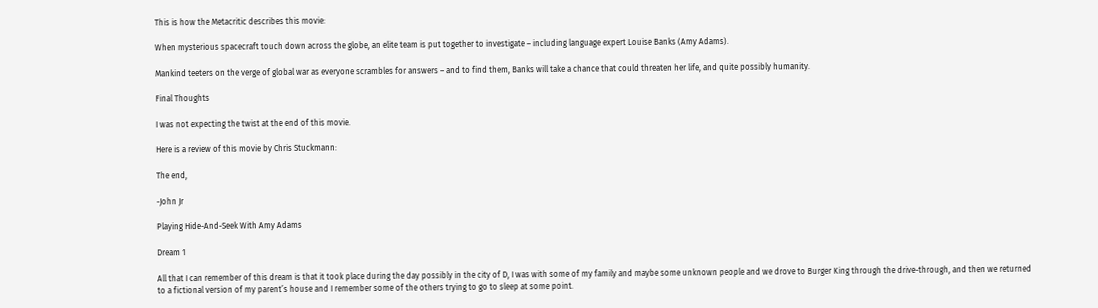This is how the Metacritic describes this movie:

When mysterious spacecraft touch down across the globe, an elite team is put together to investigate – including language expert Louise Banks (Amy Adams).

Mankind teeters on the verge of global war as everyone scrambles for answers – and to find them, Banks will take a chance that could threaten her life, and quite possibly humanity.

Final Thoughts

I was not expecting the twist at the end of this movie.

Here is a review of this movie by Chris Stuckmann:

The end,

-John Jr

Playing Hide-And-Seek With Amy Adams

Dream 1

All that I can remember of this dream is that it took place during the day possibly in the city of D, I was with some of my family and maybe some unknown people and we drove to Burger King through the drive-through, and then we returned to a fictional version of my parent’s house and I remember some of the others trying to go to sleep at some point.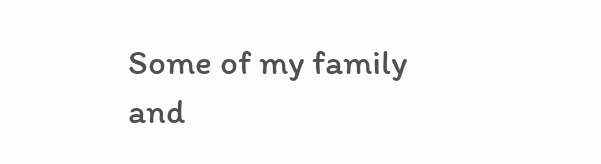Some of my family and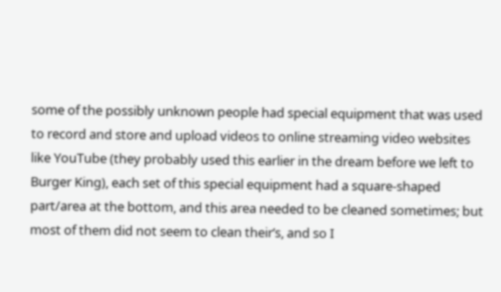some of the possibly unknown people had special equipment that was used to record and store and upload videos to online streaming video websites like YouTube (they probably used this earlier in the dream before we left to Burger King), each set of this special equipment had a square-shaped part/area at the bottom, and this area needed to be cleaned sometimes; but most of them did not seem to clean their’s, and so I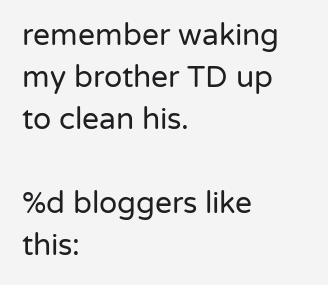remember waking my brother TD up to clean his.

%d bloggers like this: